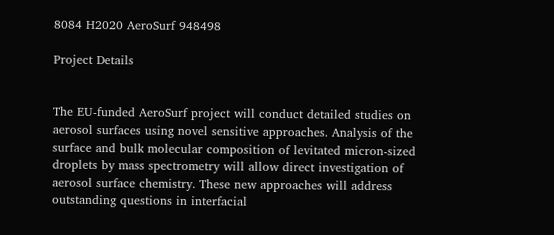8084 H2020 AeroSurf 948498

Project Details


The EU-funded AeroSurf project will conduct detailed studies on aerosol surfaces using novel sensitive approaches. Analysis of the surface and bulk molecular composition of levitated micron-sized droplets by mass spectrometry will allow direct investigation of aerosol surface chemistry. These new approaches will address outstanding questions in interfacial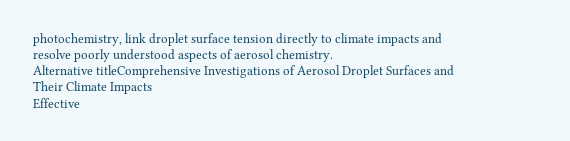photochemistry, link droplet surface tension directly to climate impacts and resolve poorly understood aspects of aerosol chemistry.
Alternative titleComprehensive Investigations of Aerosol Droplet Surfaces and Their Climate Impacts
Effective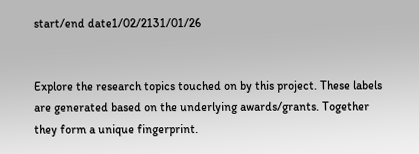start/end date1/02/2131/01/26


Explore the research topics touched on by this project. These labels are generated based on the underlying awards/grants. Together they form a unique fingerprint.